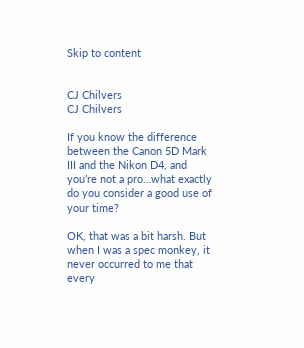Skip to content


CJ Chilvers
CJ Chilvers

If you know the difference between the Canon 5D Mark III and the Nikon D4, and you’re not a pro…what exactly do you consider a good use of your time?

OK, that was a bit harsh. But when I was a spec monkey, it never occurred to me that every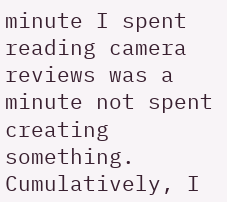minute I spent reading camera reviews was a minute not spent creating something. Cumulatively, I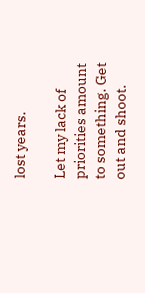lost years.

Let my lack of priorities amount to something. Get out and shoot.